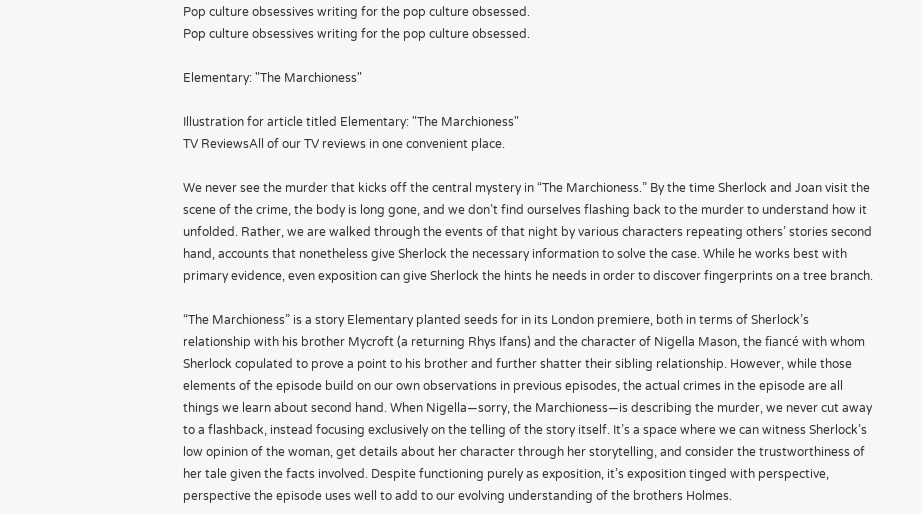Pop culture obsessives writing for the pop culture obsessed.
Pop culture obsessives writing for the pop culture obsessed.

Elementary: "The Marchioness"

Illustration for article titled Elementary: "The Marchioness"
TV ReviewsAll of our TV reviews in one convenient place.

We never see the murder that kicks off the central mystery in “The Marchioness.” By the time Sherlock and Joan visit the scene of the crime, the body is long gone, and we don’t find ourselves flashing back to the murder to understand how it unfolded. Rather, we are walked through the events of that night by various characters repeating others’ stories second hand, accounts that nonetheless give Sherlock the necessary information to solve the case. While he works best with primary evidence, even exposition can give Sherlock the hints he needs in order to discover fingerprints on a tree branch.

“The Marchioness” is a story Elementary planted seeds for in its London premiere, both in terms of Sherlock’s relationship with his brother Mycroft (a returning Rhys Ifans) and the character of Nigella Mason, the fiancé with whom Sherlock copulated to prove a point to his brother and further shatter their sibling relationship. However, while those elements of the episode build on our own observations in previous episodes, the actual crimes in the episode are all things we learn about second hand. When Nigella—sorry, the Marchioness—is describing the murder, we never cut away to a flashback, instead focusing exclusively on the telling of the story itself. It’s a space where we can witness Sherlock’s low opinion of the woman, get details about her character through her storytelling, and consider the trustworthiness of her tale given the facts involved. Despite functioning purely as exposition, it’s exposition tinged with perspective, perspective the episode uses well to add to our evolving understanding of the brothers Holmes.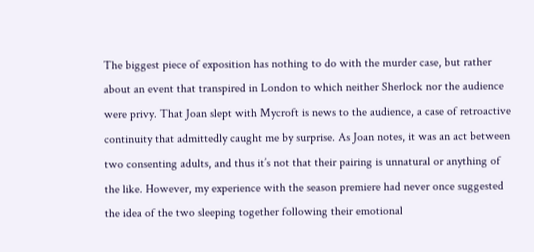The biggest piece of exposition has nothing to do with the murder case, but rather about an event that transpired in London to which neither Sherlock nor the audience were privy. That Joan slept with Mycroft is news to the audience, a case of retroactive continuity that admittedly caught me by surprise. As Joan notes, it was an act between two consenting adults, and thus it’s not that their pairing is unnatural or anything of the like. However, my experience with the season premiere had never once suggested the idea of the two sleeping together following their emotional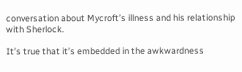conversation about Mycroft’s illness and his relationship with Sherlock.

It’s true that it’s embedded in the awkwardness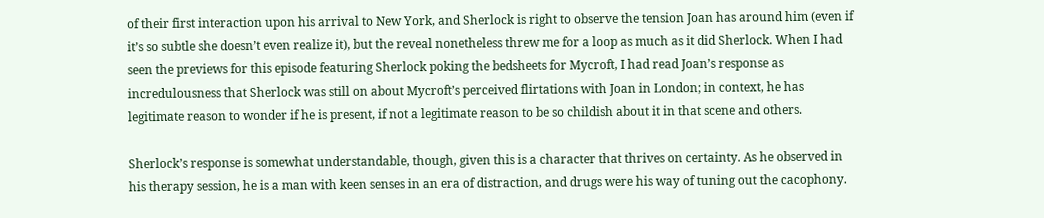of their first interaction upon his arrival to New York, and Sherlock is right to observe the tension Joan has around him (even if it’s so subtle she doesn’t even realize it), but the reveal nonetheless threw me for a loop as much as it did Sherlock. When I had seen the previews for this episode featuring Sherlock poking the bedsheets for Mycroft, I had read Joan’s response as incredulousness that Sherlock was still on about Mycroft’s perceived flirtations with Joan in London; in context, he has legitimate reason to wonder if he is present, if not a legitimate reason to be so childish about it in that scene and others.

Sherlock’s response is somewhat understandable, though, given this is a character that thrives on certainty. As he observed in his therapy session, he is a man with keen senses in an era of distraction, and drugs were his way of tuning out the cacophony.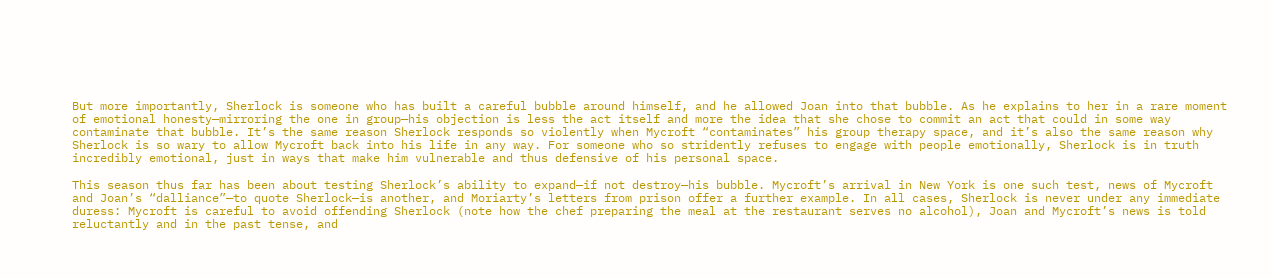But more importantly, Sherlock is someone who has built a careful bubble around himself, and he allowed Joan into that bubble. As he explains to her in a rare moment of emotional honesty—mirroring the one in group—his objection is less the act itself and more the idea that she chose to commit an act that could in some way contaminate that bubble. It’s the same reason Sherlock responds so violently when Mycroft “contaminates” his group therapy space, and it’s also the same reason why Sherlock is so wary to allow Mycroft back into his life in any way. For someone who so stridently refuses to engage with people emotionally, Sherlock is in truth incredibly emotional, just in ways that make him vulnerable and thus defensive of his personal space.

This season thus far has been about testing Sherlock’s ability to expand—if not destroy—his bubble. Mycroft’s arrival in New York is one such test, news of Mycroft and Joan’s “dalliance”—to quote Sherlock—is another, and Moriarty’s letters from prison offer a further example. In all cases, Sherlock is never under any immediate duress: Mycroft is careful to avoid offending Sherlock (note how the chef preparing the meal at the restaurant serves no alcohol), Joan and Mycroft’s news is told reluctantly and in the past tense, and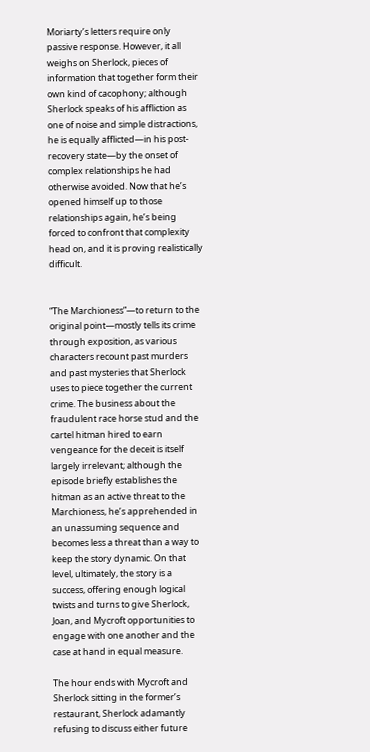Moriarty’s letters require only passive response. However, it all weighs on Sherlock, pieces of information that together form their own kind of cacophony; although Sherlock speaks of his affliction as one of noise and simple distractions, he is equally afflicted—in his post-recovery state—by the onset of complex relationships he had otherwise avoided. Now that he’s opened himself up to those relationships again, he’s being forced to confront that complexity head on, and it is proving realistically difficult.


“The Marchioness”—to return to the original point—mostly tells its crime through exposition, as various characters recount past murders and past mysteries that Sherlock uses to piece together the current crime. The business about the fraudulent race horse stud and the cartel hitman hired to earn vengeance for the deceit is itself largely irrelevant; although the episode briefly establishes the hitman as an active threat to the Marchioness, he’s apprehended in an unassuming sequence and becomes less a threat than a way to keep the story dynamic. On that level, ultimately, the story is a success, offering enough logical twists and turns to give Sherlock, Joan, and Mycroft opportunities to engage with one another and the case at hand in equal measure.

The hour ends with Mycroft and Sherlock sitting in the former’s restaurant, Sherlock adamantly refusing to discuss either future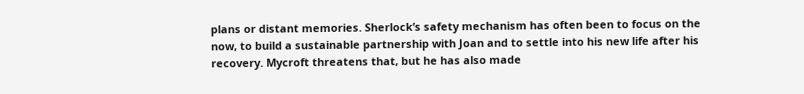plans or distant memories. Sherlock’s safety mechanism has often been to focus on the now, to build a sustainable partnership with Joan and to settle into his new life after his recovery. Mycroft threatens that, but he has also made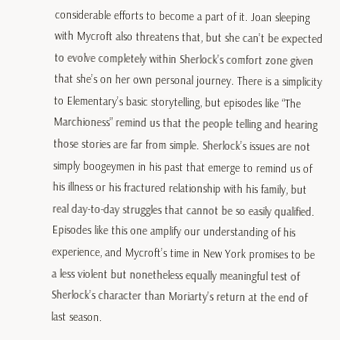considerable efforts to become a part of it. Joan sleeping with Mycroft also threatens that, but she can’t be expected to evolve completely within Sherlock’s comfort zone given that she’s on her own personal journey. There is a simplicity to Elementary’s basic storytelling, but episodes like “The Marchioness” remind us that the people telling and hearing those stories are far from simple. Sherlock’s issues are not simply boogeymen in his past that emerge to remind us of his illness or his fractured relationship with his family, but real day-to-day struggles that cannot be so easily qualified. Episodes like this one amplify our understanding of his experience, and Mycroft’s time in New York promises to be a less violent but nonetheless equally meaningful test of Sherlock’s character than Moriarty’s return at the end of last season.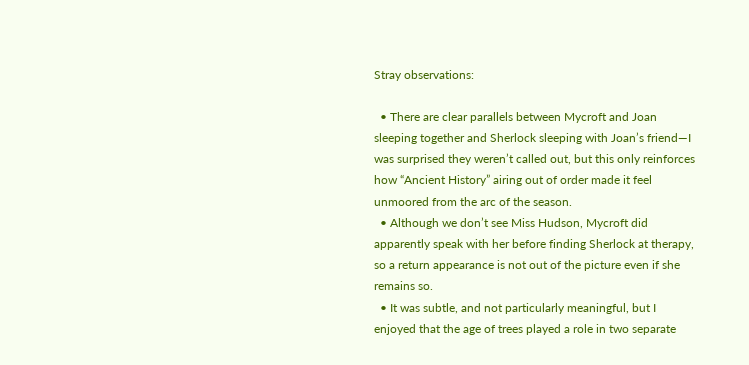Stray observations:

  • There are clear parallels between Mycroft and Joan sleeping together and Sherlock sleeping with Joan’s friend—I was surprised they weren’t called out, but this only reinforces how “Ancient History” airing out of order made it feel unmoored from the arc of the season.
  • Although we don’t see Miss Hudson, Mycroft did apparently speak with her before finding Sherlock at therapy, so a return appearance is not out of the picture even if she remains so.
  • It was subtle, and not particularly meaningful, but I enjoyed that the age of trees played a role in two separate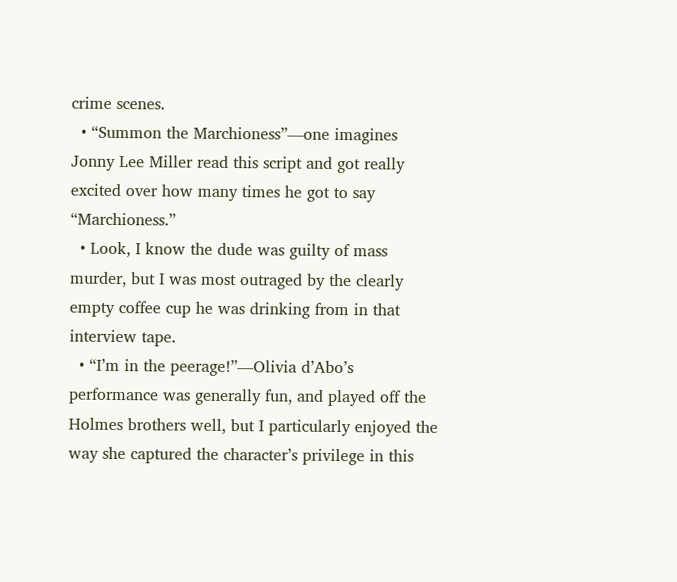crime scenes.
  • “Summon the Marchioness”—one imagines Jonny Lee Miller read this script and got really excited over how many times he got to say “Marchioness.”
  • Look, I know the dude was guilty of mass murder, but I was most outraged by the clearly empty coffee cup he was drinking from in that interview tape.
  • “I’m in the peerage!”—Olivia d’Abo’s performance was generally fun, and played off the Holmes brothers well, but I particularly enjoyed the way she captured the character’s privilege in this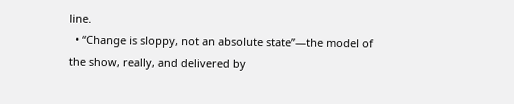line.
  • “Change is sloppy, not an absolute state”—the model of the show, really, and delivered by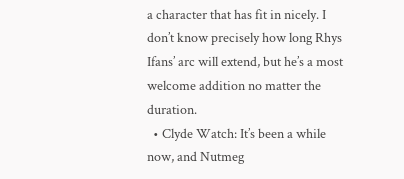a character that has fit in nicely. I don’t know precisely how long Rhys Ifans’ arc will extend, but he’s a most welcome addition no matter the duration.
  • Clyde Watch: It’s been a while now, and Nutmeg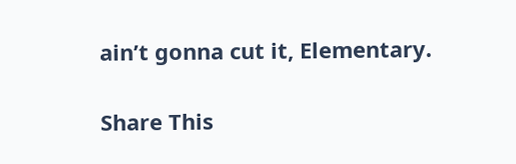ain’t gonna cut it, Elementary.

Share This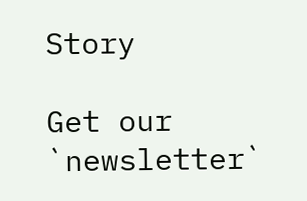Story

Get our `newsletter`